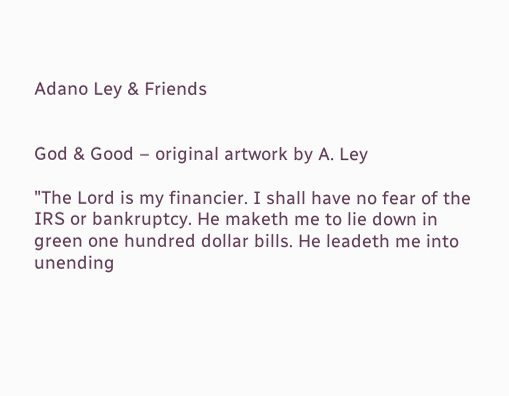Adano Ley & Friends


God & Good – original artwork by A. Ley

"The Lord is my financier. I shall have no fear of the IRS or bankruptcy. He maketh me to lie down in green one hundred dollar bills. He leadeth me into unending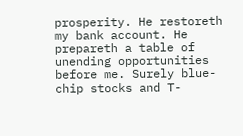prosperity. He restoreth my bank account. He prepareth a table of unending opportunities before me. Surely blue-chip stocks and T-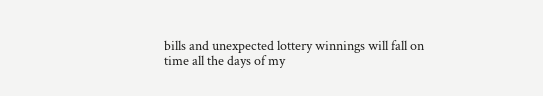bills and unexpected lottery winnings will fall on time all the days of my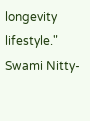longevity lifestyle." Swami Nitty-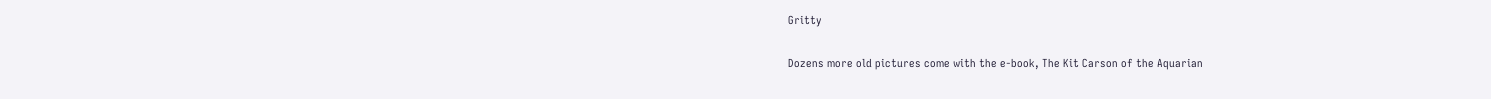Gritty

Dozens more old pictures come with the e-book, The Kit Carson of the Aquarian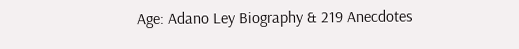Age: Adano Ley Biography & 219 Anecdotes